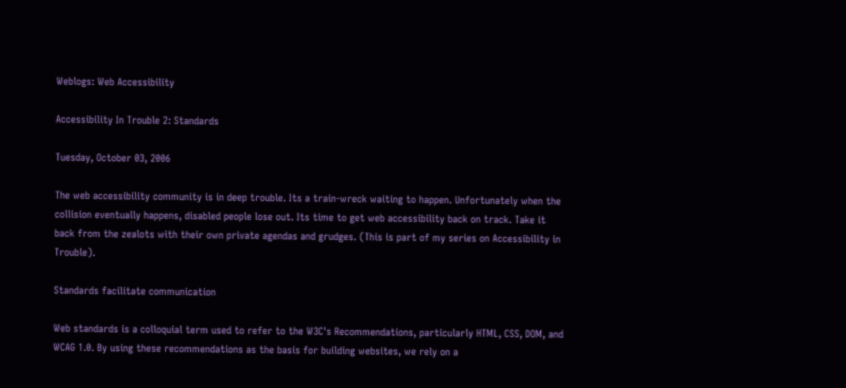Weblogs: Web Accessibility

Accessibility In Trouble 2: Standards

Tuesday, October 03, 2006

The web accessibility community is in deep trouble. Its a train-wreck waiting to happen. Unfortunately when the collision eventually happens, disabled people lose out. Its time to get web accessibility back on track. Take it back from the zealots with their own private agendas and grudges. (This is part of my series on Accessibility in Trouble).

Standards facilitate communication

Web standards is a colloquial term used to refer to the W3C's Recommendations, particularly HTML, CSS, DOM, and WCAG 1.0. By using these recommendations as the basis for building websites, we rely on a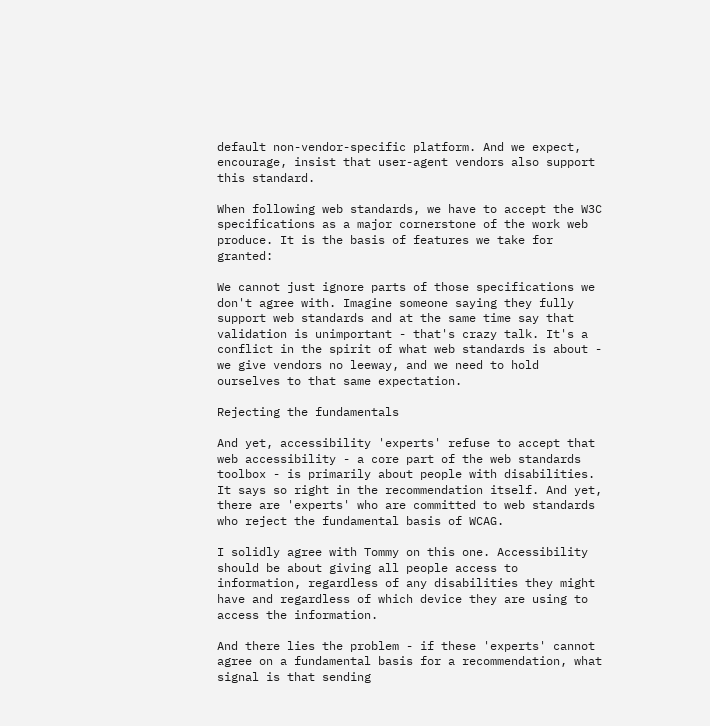default non-vendor-specific platform. And we expect, encourage, insist that user-agent vendors also support this standard.

When following web standards, we have to accept the W3C specifications as a major cornerstone of the work web produce. It is the basis of features we take for granted:

We cannot just ignore parts of those specifications we don't agree with. Imagine someone saying they fully support web standards and at the same time say that validation is unimportant - that's crazy talk. It's a conflict in the spirit of what web standards is about - we give vendors no leeway, and we need to hold ourselves to that same expectation.

Rejecting the fundamentals

And yet, accessibility 'experts' refuse to accept that web accessibility - a core part of the web standards toolbox - is primarily about people with disabilities. It says so right in the recommendation itself. And yet, there are 'experts' who are committed to web standards who reject the fundamental basis of WCAG.

I solidly agree with Tommy on this one. Accessibility should be about giving all people access to information, regardless of any disabilities they might have and regardless of which device they are using to access the information.

And there lies the problem - if these 'experts' cannot agree on a fundamental basis for a recommendation, what signal is that sending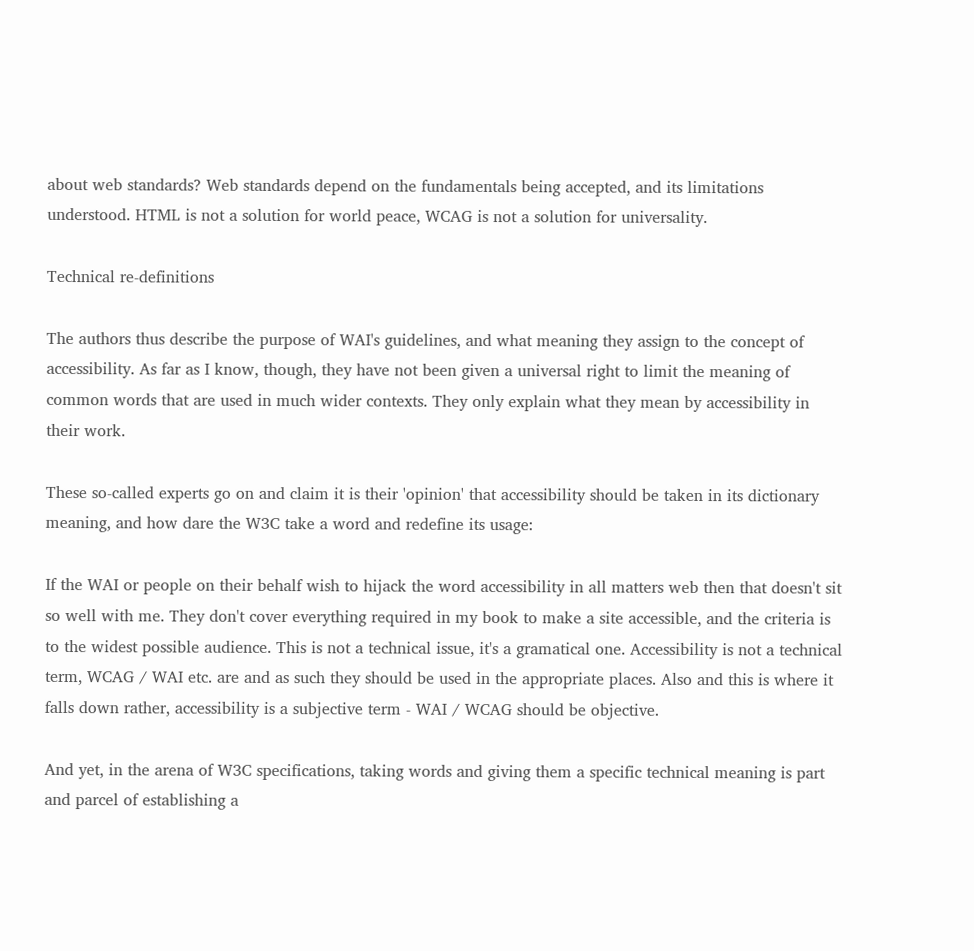about web standards? Web standards depend on the fundamentals being accepted, and its limitations understood. HTML is not a solution for world peace, WCAG is not a solution for universality.

Technical re-definitions

The authors thus describe the purpose of WAI's guidelines, and what meaning they assign to the concept of accessibility. As far as I know, though, they have not been given a universal right to limit the meaning of common words that are used in much wider contexts. They only explain what they mean by accessibility in their work.

These so-called experts go on and claim it is their 'opinion' that accessibility should be taken in its dictionary meaning, and how dare the W3C take a word and redefine its usage:

If the WAI or people on their behalf wish to hijack the word accessibility in all matters web then that doesn't sit so well with me. They don't cover everything required in my book to make a site accessible, and the criteria is to the widest possible audience. This is not a technical issue, it's a gramatical one. Accessibility is not a technical term, WCAG / WAI etc. are and as such they should be used in the appropriate places. Also and this is where it falls down rather, accessibility is a subjective term - WAI / WCAG should be objective.

And yet, in the arena of W3C specifications, taking words and giving them a specific technical meaning is part and parcel of establishing a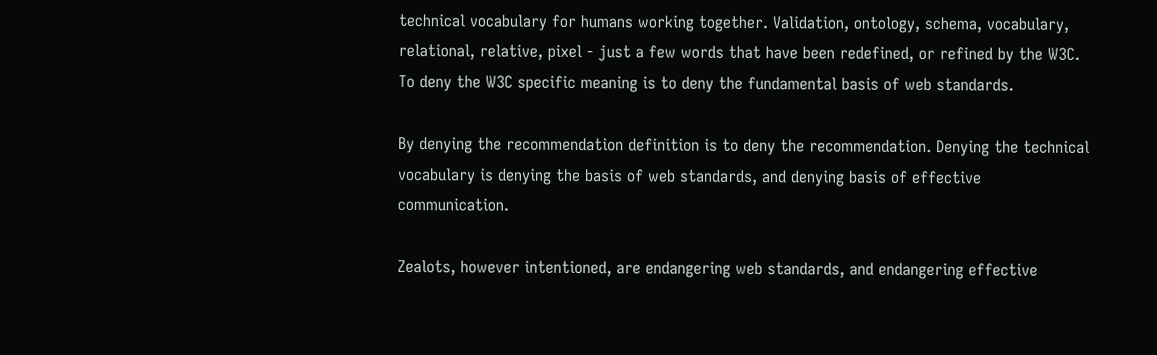technical vocabulary for humans working together. Validation, ontology, schema, vocabulary, relational, relative, pixel - just a few words that have been redefined, or refined by the W3C. To deny the W3C specific meaning is to deny the fundamental basis of web standards.

By denying the recommendation definition is to deny the recommendation. Denying the technical vocabulary is denying the basis of web standards, and denying basis of effective communication.

Zealots, however intentioned, are endangering web standards, and endangering effective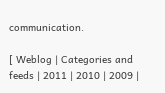communication.

[ Weblog | Categories and feeds | 2011 | 2010 | 2009 |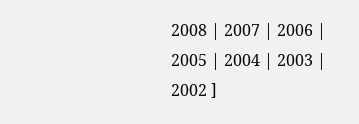2008 | 2007 | 2006 | 2005 | 2004 | 2003 | 2002 ]